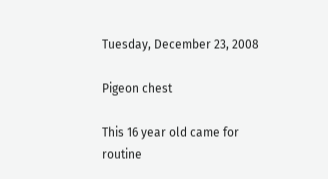Tuesday, December 23, 2008

Pigeon chest

This 16 year old came for routine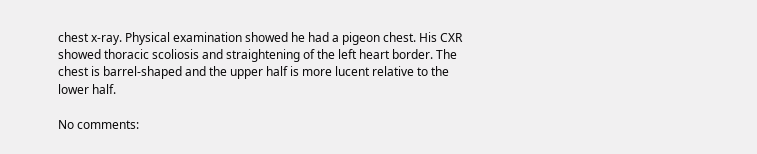chest x-ray. Physical examination showed he had a pigeon chest. His CXR showed thoracic scoliosis and straightening of the left heart border. The chest is barrel-shaped and the upper half is more lucent relative to the lower half.

No comments: